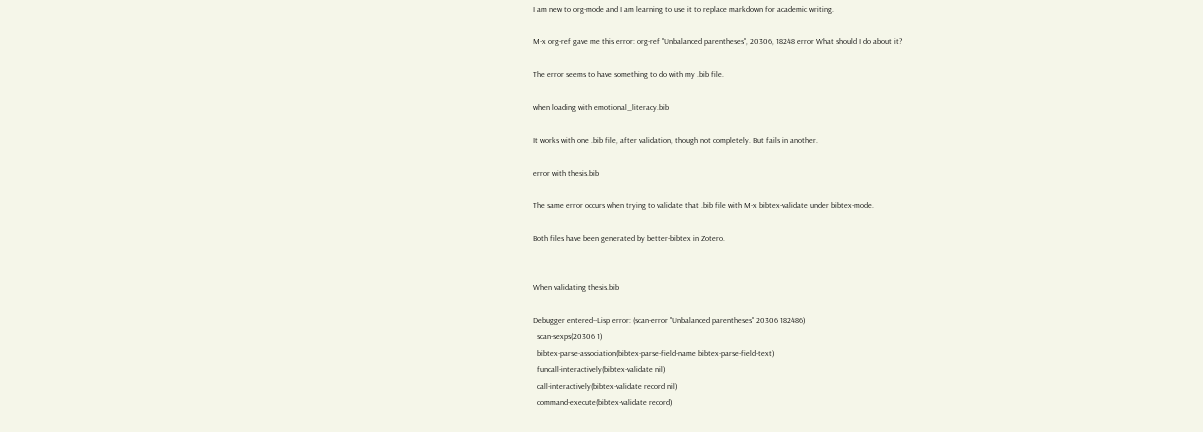I am new to org-mode and I am learning to use it to replace markdown for academic writing.

M-x org-ref gave me this error: org-ref "Unbalanced parentheses", 20306, 18248 error What should I do about it?

The error seems to have something to do with my .bib file.

when loading with emotional_literacy.bib

It works with one .bib file, after validation, though not completely. But fails in another.

error with thesis.bib

The same error occurs when trying to validate that .bib file with M-x bibtex-validate under bibtex-mode.

Both files have been generated by better-bibtex in Zotero.


When validating thesis.bib

Debugger entered--Lisp error: (scan-error "Unbalanced parentheses" 20306 182486)
  scan-sexps(20306 1)
  bibtex-parse-association(bibtex-parse-field-name bibtex-parse-field-text)
  funcall-interactively(bibtex-validate nil)
  call-interactively(bibtex-validate record nil)
  command-execute(bibtex-validate record)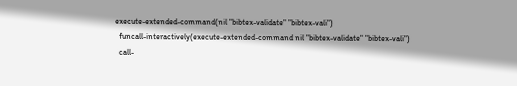execute-extended-command(nil "bibtex-validate" "bibtex-vali")
  funcall-interactively(execute-extended-command nil "bibtex-validate" "bibtex-vali")
  call-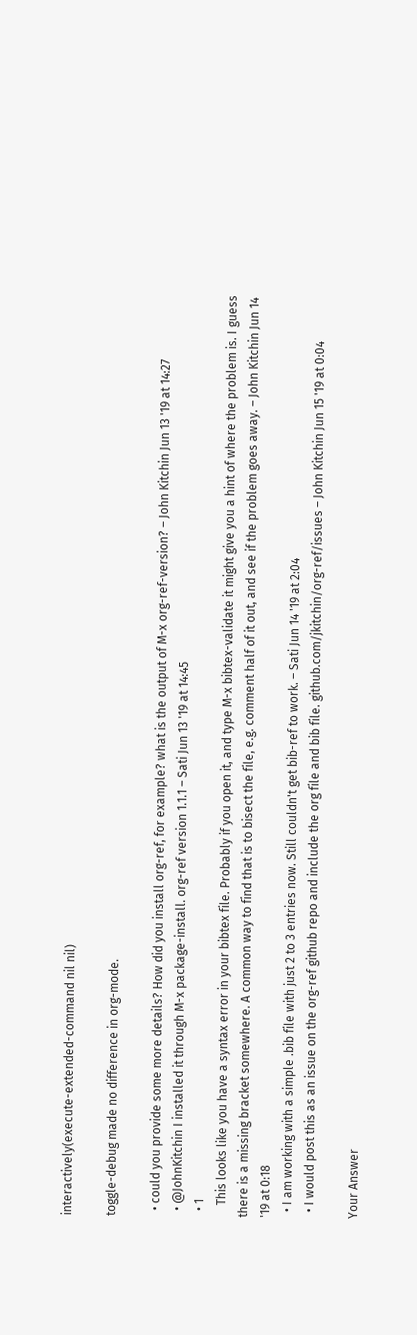interactively(execute-extended-command nil nil)

toggle-debug made no difference in org-mode.

  • could you provide some more details? How did you install org-ref, for example? what is the output of M-x org-ref-version? – John Kitchin Jun 13 '19 at 14:27
  • @JohnKitchin I installed it through M-x package-install. org-ref version 1.1.1 – Sati Jun 13 '19 at 14:45
  • 1
    This looks like you have a syntax error in your bibtex file. Probably if you open it, and type M-x bibtex-validate it might give you a hint of where the problem is. I guess there is a missing bracket somewhere. A common way to find that is to bisect the file, e.g. comment half of it out, and see if the problem goes away. – John Kitchin Jun 14 '19 at 0:18
  • I am working with a simple .bib file with just 2 to 3 entries now. Still couldn't get bib-ref to work. – Sati Jun 14 '19 at 2:04
  • I would post this as an issue on the org-ref github repo and include the org file and bib file. github.com/jkitchin/org-ref/issues – John Kitchin Jun 15 '19 at 0:04

Your Answer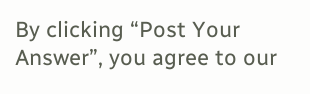By clicking “Post Your Answer”, you agree to our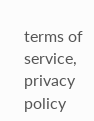terms of service, privacy policy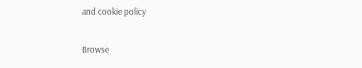and cookie policy

Browse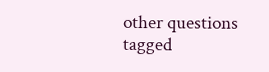other questions tagged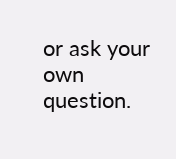or ask your own question.